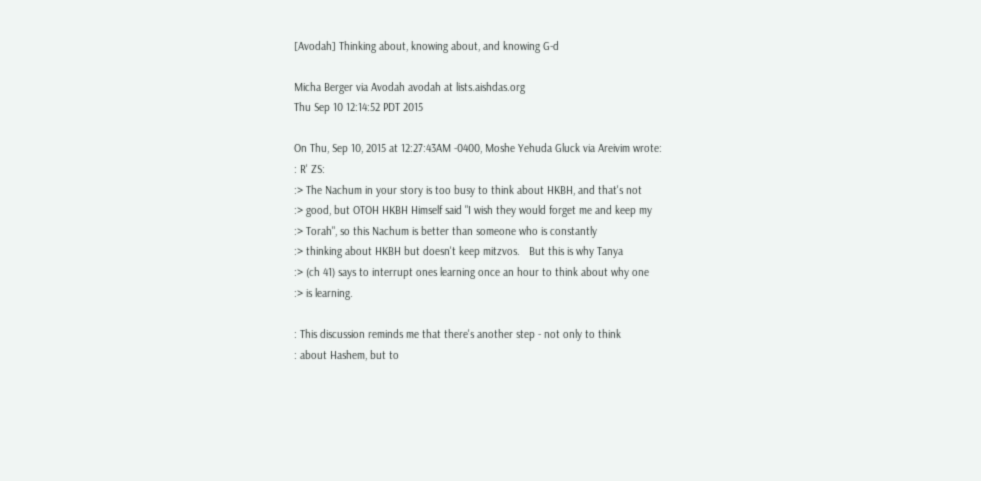[Avodah] Thinking about, knowing about, and knowing G-d

Micha Berger via Avodah avodah at lists.aishdas.org
Thu Sep 10 12:14:52 PDT 2015

On Thu, Sep 10, 2015 at 12:27:43AM -0400, Moshe Yehuda Gluck via Areivim wrote:
: R' ZS:
:> The Nachum in your story is too busy to think about HKBH, and that's not
:> good, but OTOH HKBH Himself said "I wish they would forget me and keep my
:> Torah", so this Nachum is better than someone who is constantly
:> thinking about HKBH but doesn't keep mitzvos.   But this is why Tanya
:> (ch 41) says to interrupt ones learning once an hour to think about why one
:> is learning.

: This discussion reminds me that there's another step - not only to think
: about Hashem, but to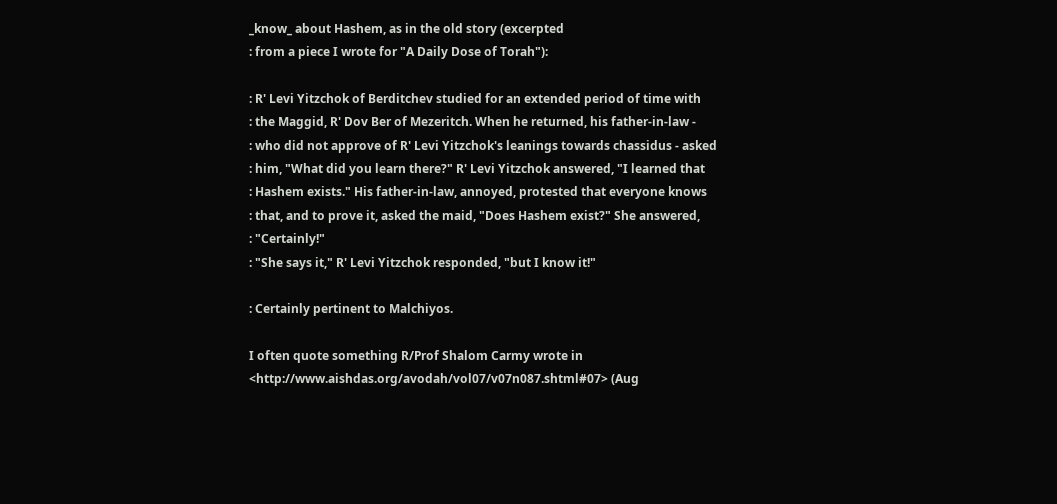_know_ about Hashem, as in the old story (excerpted
: from a piece I wrote for "A Daily Dose of Torah"):

: R' Levi Yitzchok of Berditchev studied for an extended period of time with
: the Maggid, R' Dov Ber of Mezeritch. When he returned, his father-in-law -
: who did not approve of R' Levi Yitzchok's leanings towards chassidus - asked
: him, "What did you learn there?" R' Levi Yitzchok answered, "I learned that
: Hashem exists." His father-in-law, annoyed, protested that everyone knows
: that, and to prove it, asked the maid, "Does Hashem exist?" She answered,
: "Certainly!"
: "She says it," R' Levi Yitzchok responded, "but I know it!"

: Certainly pertinent to Malchiyos.

I often quote something R/Prof Shalom Carmy wrote in
<http://www.aishdas.org/avodah/vol07/v07n087.shtml#07> (Aug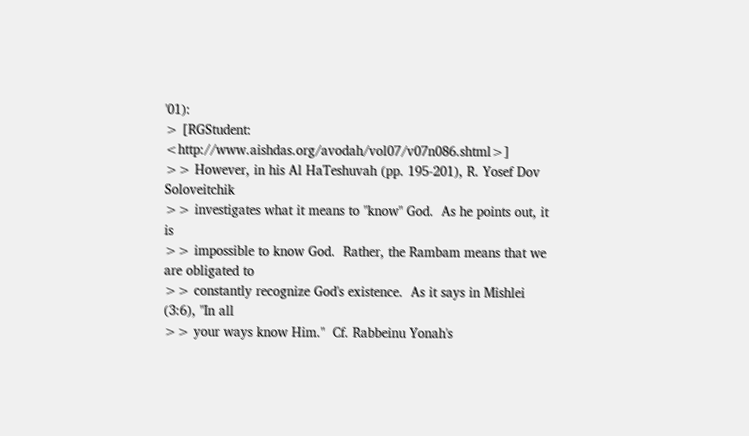'01):
> [RGStudent: <http://www.aishdas.org/avodah/vol07/v07n086.shtml>]
>> However, in his Al HaTeshuvah (pp. 195-201), R. Yosef Dov Soloveitchik
>> investigates what it means to "know" God.  As he points out, it is
>> impossible to know God.  Rather, the Rambam means that we are obligated to
>> constantly recognize God's existence.  As it says in Mishlei (3:6), "In all
>> your ways know Him."  Cf. Rabbeinu Yonah's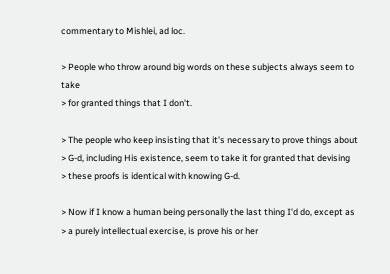commentary to Mishlei, ad loc.

> People who throw around big words on these subjects always seem to take
> for granted things that I don't.

> The people who keep insisting that it's necessary to prove things about
> G-d, including His existence, seem to take it for granted that devising
> these proofs is identical with knowing G-d.

> Now if I know a human being personally the last thing I'd do, except as
> a purely intellectual exercise, is prove his or her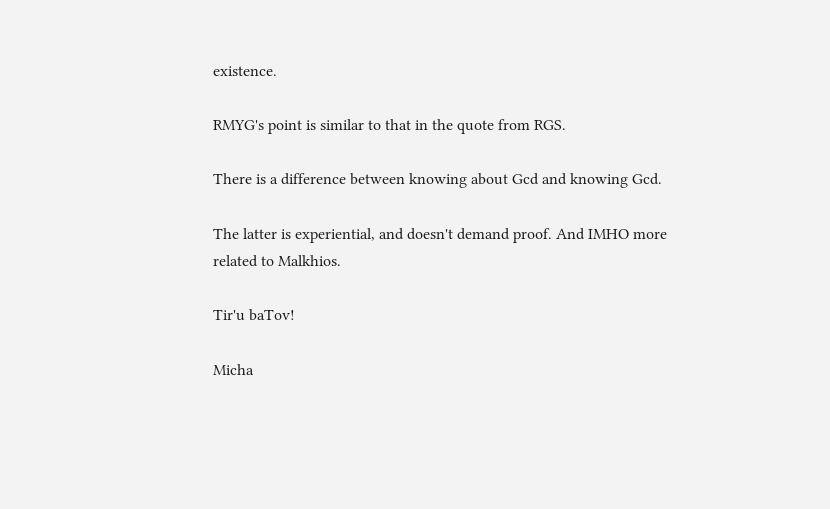existence.

RMYG's point is similar to that in the quote from RGS.

There is a difference between knowing about Gcd and knowing Gcd.

The latter is experiential, and doesn't demand proof. And IMHO more
related to Malkhios.

Tir'u baTov!

Micha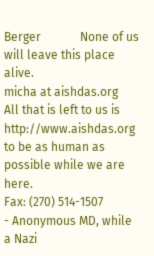Berger             None of us will leave this place alive.
micha at aishdas.org        All that is left to us is
http://www.aishdas.org   to be as human as possible while we are here.
Fax: (270) 514-1507            - Anonymous MD, while a Nazi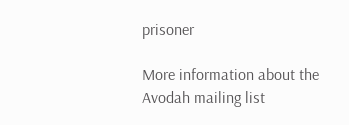prisoner

More information about the Avodah mailing list